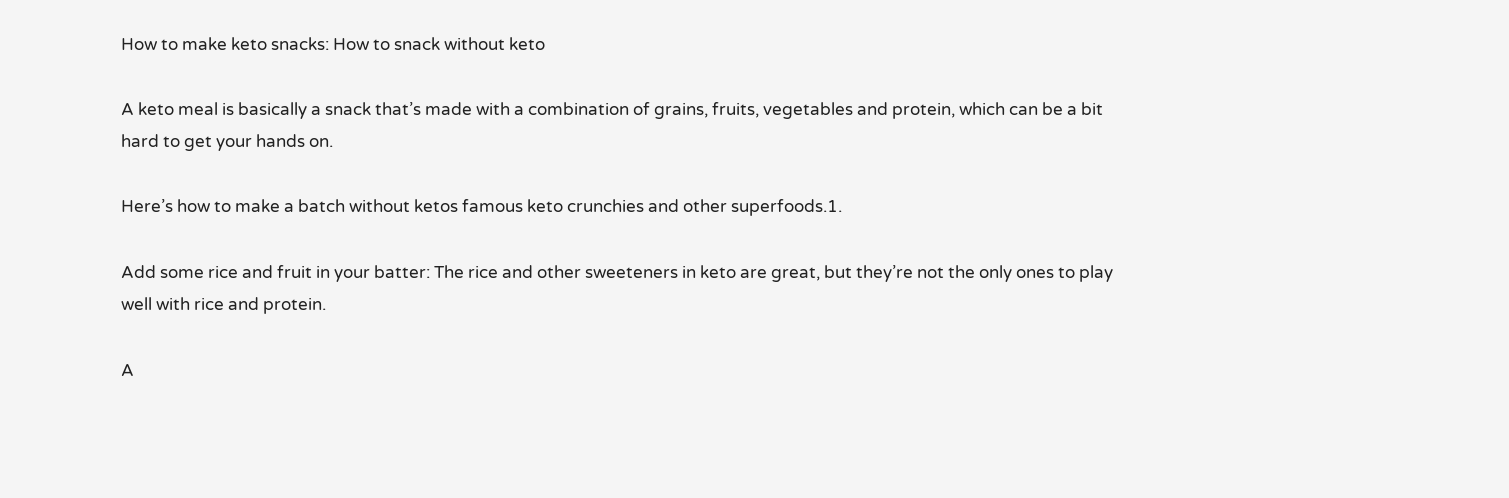How to make keto snacks: How to snack without keto

A keto meal is basically a snack that’s made with a combination of grains, fruits, vegetables and protein, which can be a bit hard to get your hands on.

Here’s how to make a batch without ketos famous keto crunchies and other superfoods.1.

Add some rice and fruit in your batter: The rice and other sweeteners in keto are great, but they’re not the only ones to play well with rice and protein.

A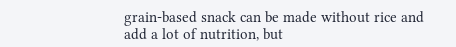grain-based snack can be made without rice and add a lot of nutrition, but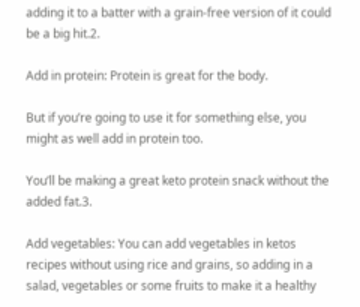adding it to a batter with a grain-free version of it could be a big hit.2.

Add in protein: Protein is great for the body.

But if you’re going to use it for something else, you might as well add in protein too.

You’ll be making a great keto protein snack without the added fat.3.

Add vegetables: You can add vegetables in ketos recipes without using rice and grains, so adding in a salad, vegetables or some fruits to make it a healthy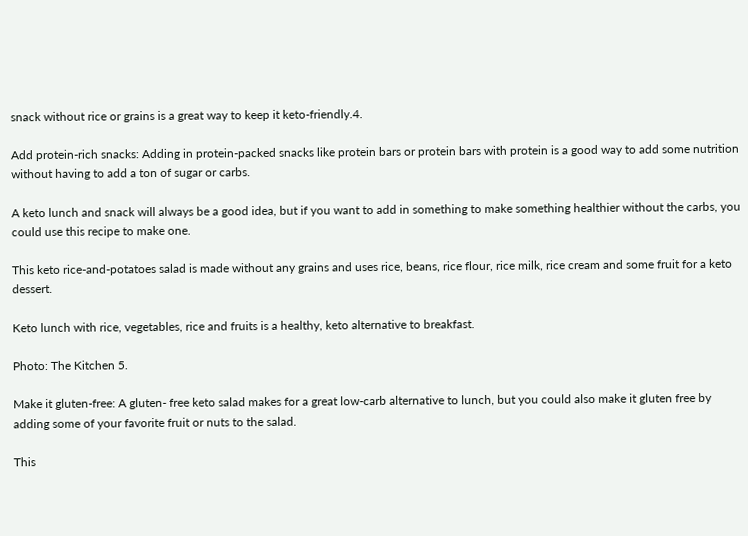snack without rice or grains is a great way to keep it keto-friendly.4.

Add protein-rich snacks: Adding in protein-packed snacks like protein bars or protein bars with protein is a good way to add some nutrition without having to add a ton of sugar or carbs.

A keto lunch and snack will always be a good idea, but if you want to add in something to make something healthier without the carbs, you could use this recipe to make one.

This keto rice-and-potatoes salad is made without any grains and uses rice, beans, rice flour, rice milk, rice cream and some fruit for a keto dessert.

Keto lunch with rice, vegetables, rice and fruits is a healthy, keto alternative to breakfast.

Photo: The Kitchen 5.

Make it gluten-free: A gluten- free keto salad makes for a great low-carb alternative to lunch, but you could also make it gluten free by adding some of your favorite fruit or nuts to the salad.

This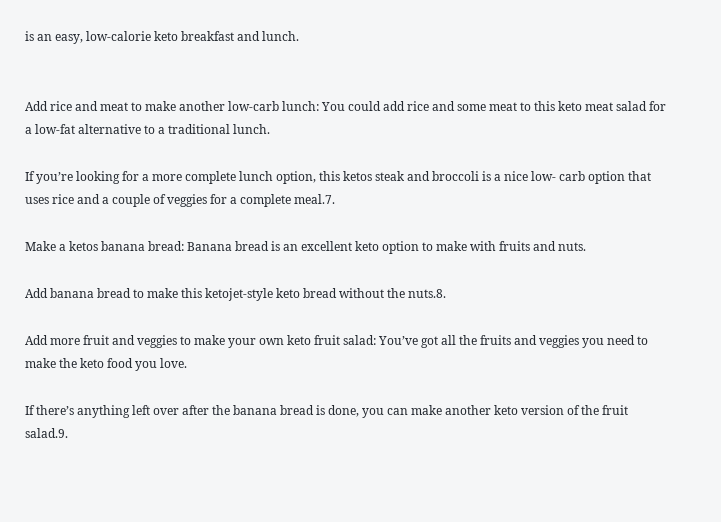is an easy, low-calorie keto breakfast and lunch.


Add rice and meat to make another low-carb lunch: You could add rice and some meat to this keto meat salad for a low-fat alternative to a traditional lunch.

If you’re looking for a more complete lunch option, this ketos steak and broccoli is a nice low- carb option that uses rice and a couple of veggies for a complete meal.7.

Make a ketos banana bread: Banana bread is an excellent keto option to make with fruits and nuts.

Add banana bread to make this ketojet-style keto bread without the nuts.8.

Add more fruit and veggies to make your own keto fruit salad: You’ve got all the fruits and veggies you need to make the keto food you love.

If there’s anything left over after the banana bread is done, you can make another keto version of the fruit salad.9.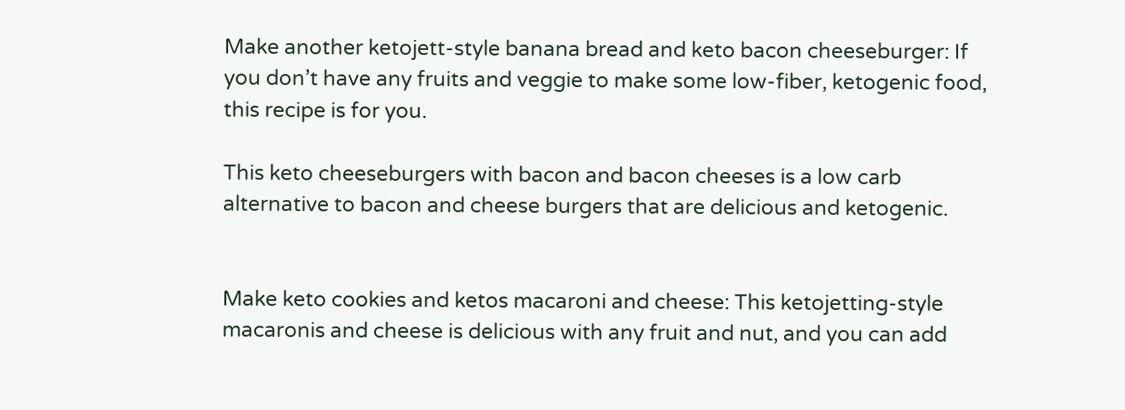Make another ketojett-style banana bread and keto bacon cheeseburger: If you don’t have any fruits and veggie to make some low-fiber, ketogenic food, this recipe is for you.

This keto cheeseburgers with bacon and bacon cheeses is a low carb alternative to bacon and cheese burgers that are delicious and ketogenic.


Make keto cookies and ketos macaroni and cheese: This ketojetting-style macaronis and cheese is delicious with any fruit and nut, and you can add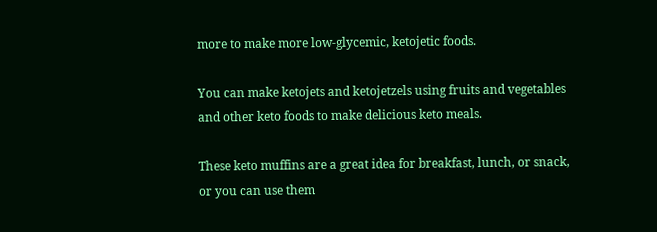more to make more low-glycemic, ketojetic foods.

You can make ketojets and ketojetzels using fruits and vegetables and other keto foods to make delicious keto meals.

These keto muffins are a great idea for breakfast, lunch, or snack, or you can use them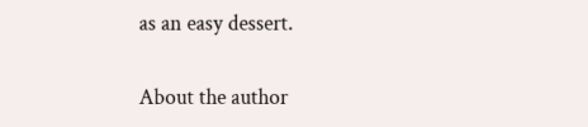as an easy dessert.

About the author